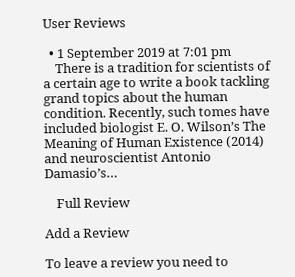User Reviews

  • 1 September 2019 at 7:01 pm
    There is a tradition for scientists of a certain age to write a book tackling grand topics about the human condition. Recently, such tomes have included biologist E. O. Wilson’s The Meaning of Human Existence (2014) and neuroscientist Antonio Damasio’s…

    Full Review

Add a Review

To leave a review you need to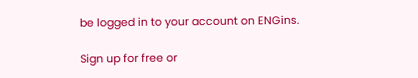be logged in to your account on ENGins.

Sign up for free or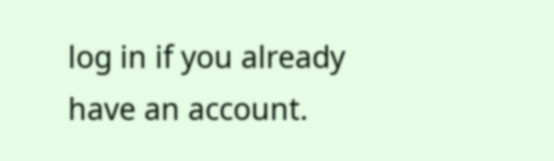log in if you already have an account.